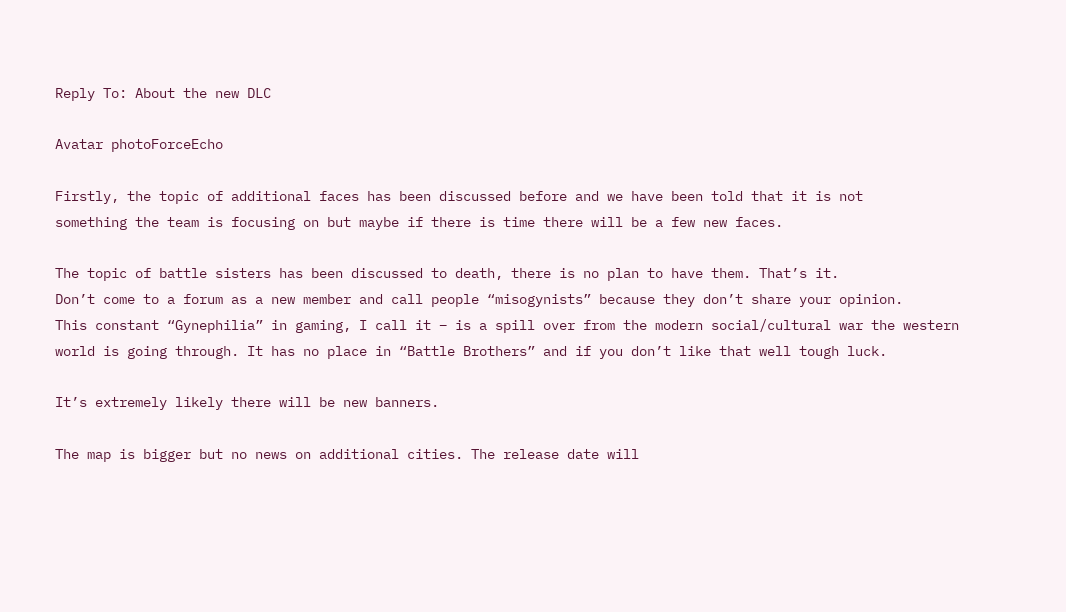Reply To: About the new DLC

Avatar photoForceEcho

Firstly, the topic of additional faces has been discussed before and we have been told that it is not
something the team is focusing on but maybe if there is time there will be a few new faces.

The topic of battle sisters has been discussed to death, there is no plan to have them. That’s it.
Don’t come to a forum as a new member and call people “misogynists” because they don’t share your opinion.
This constant “Gynephilia” in gaming, I call it – is a spill over from the modern social/cultural war the western
world is going through. It has no place in “Battle Brothers” and if you don’t like that well tough luck.

It’s extremely likely there will be new banners.

The map is bigger but no news on additional cities. The release date will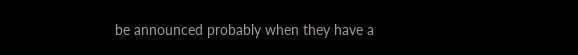be announced probably when they have a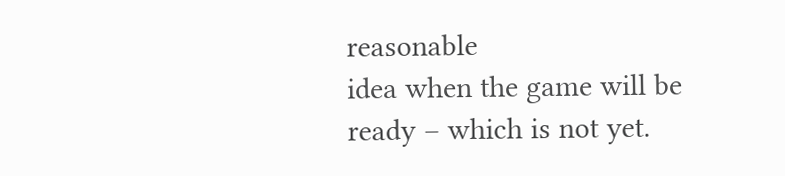reasonable
idea when the game will be ready – which is not yet.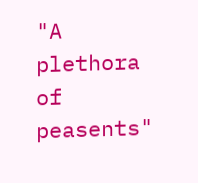"A plethora of peasents"